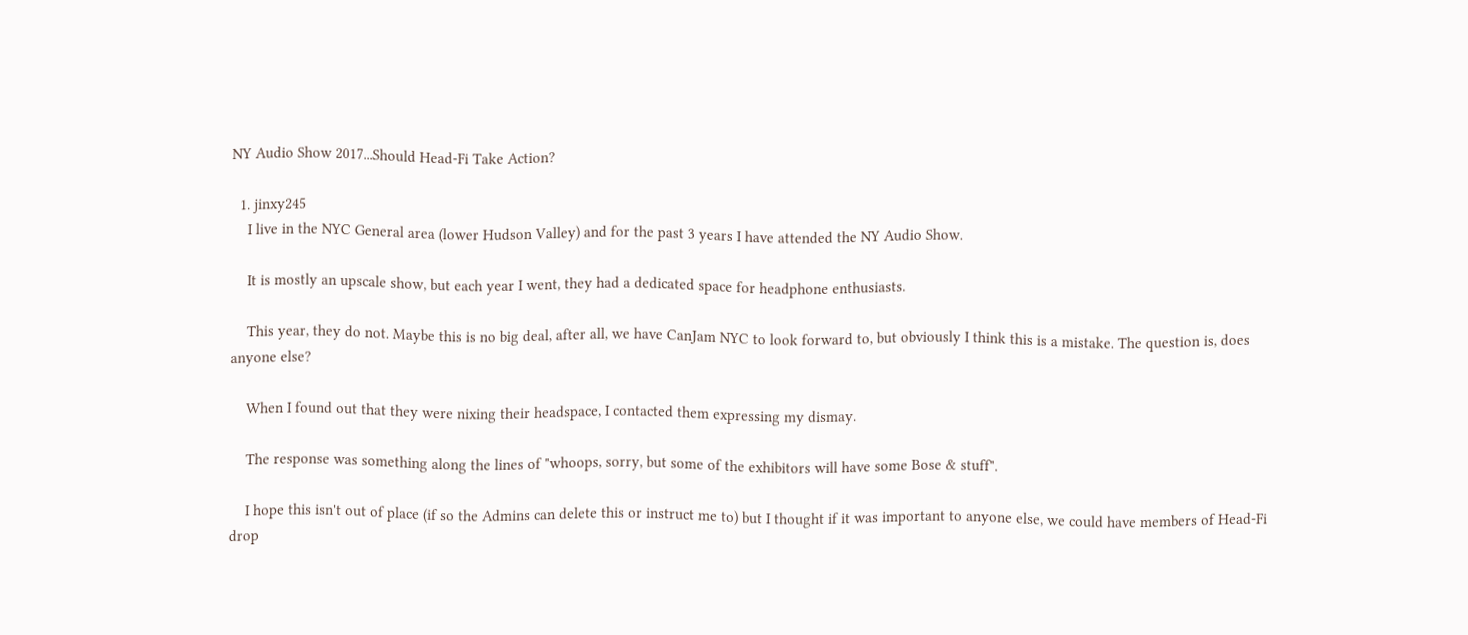NY Audio Show 2017...Should Head-Fi Take Action?

  1. jinxy245
    I live in the NYC General area (lower Hudson Valley) and for the past 3 years I have attended the NY Audio Show.

    It is mostly an upscale show, but each year I went, they had a dedicated space for headphone enthusiasts.

    This year, they do not. Maybe this is no big deal, after all, we have CanJam NYC to look forward to, but obviously I think this is a mistake. The question is, does anyone else?

    When I found out that they were nixing their headspace, I contacted them expressing my dismay.

    The response was something along the lines of "whoops, sorry, but some of the exhibitors will have some Bose & stuff".

    I hope this isn't out of place (if so the Admins can delete this or instruct me to) but I thought if it was important to anyone else, we could have members of Head-Fi drop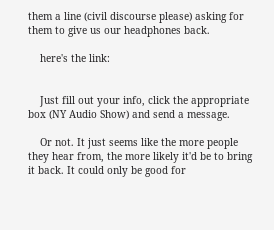them a line (civil discourse please) asking for them to give us our headphones back.

    here's the link:


    Just fill out your info, click the appropriate box (NY Audio Show) and send a message.

    Or not. It just seems like the more people they hear from, the more likely it'd be to bring it back. It could only be good for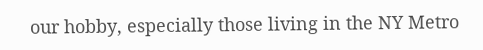our hobby, especially those living in the NY Metro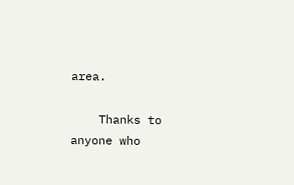area.

    Thanks to anyone who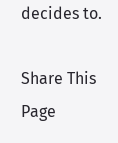decides to.

Share This Page